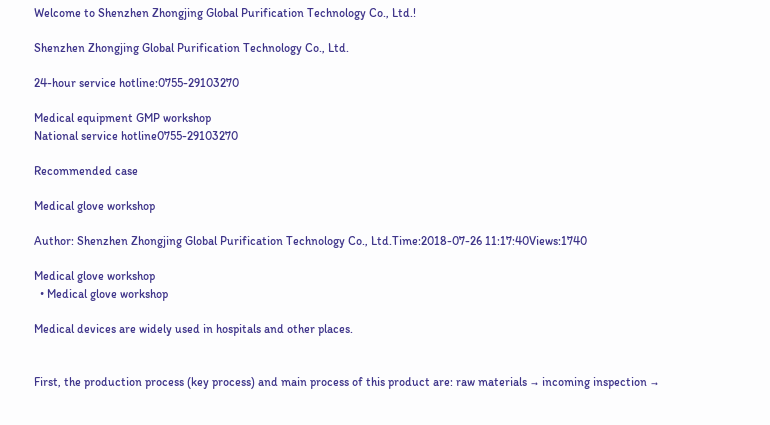Welcome to Shenzhen Zhongjing Global Purification Technology Co., Ltd.!

Shenzhen Zhongjing Global Purification Technology Co., Ltd.

24-hour service hotline:0755-29103270

Medical equipment GMP workshop
National service hotline0755-29103270

Recommended case

Medical glove workshop

Author: Shenzhen Zhongjing Global Purification Technology Co., Ltd.Time:2018-07-26 11:17:40Views:1740

Medical glove workshop
  • Medical glove workshop

Medical devices are widely used in hospitals and other places.


First, the production process (key process) and main process of this product are: raw materials → incoming inspection →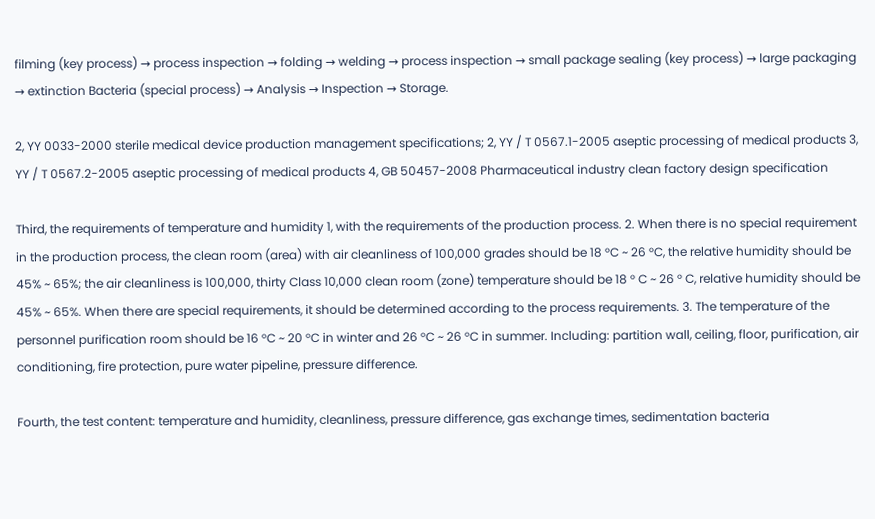filming (key process) → process inspection → folding → welding → process inspection → small package sealing (key process) → large packaging → extinction Bacteria (special process) → Analysis → Inspection → Storage.

2, YY 0033-2000 sterile medical device production management specifications; 2, YY / T 0567.1-2005 aseptic processing of medical products 3, YY / T 0567.2-2005 aseptic processing of medical products 4, GB 50457-2008 Pharmaceutical industry clean factory design specification

Third, the requirements of temperature and humidity 1, with the requirements of the production process. 2. When there is no special requirement in the production process, the clean room (area) with air cleanliness of 100,000 grades should be 18 °C ~ 26 °C, the relative humidity should be 45% ~ 65%; the air cleanliness is 100,000, thirty Class 10,000 clean room (zone) temperature should be 18 ° C ~ 26 ° C, relative humidity should be 45% ~ 65%. When there are special requirements, it should be determined according to the process requirements. 3. The temperature of the personnel purification room should be 16 °C ~ 20 °C in winter and 26 °C ~ 26 °C in summer. Including: partition wall, ceiling, floor, purification, air conditioning, fire protection, pure water pipeline, pressure difference.

Fourth, the test content: temperature and humidity, cleanliness, pressure difference, gas exchange times, sedimentation bacteria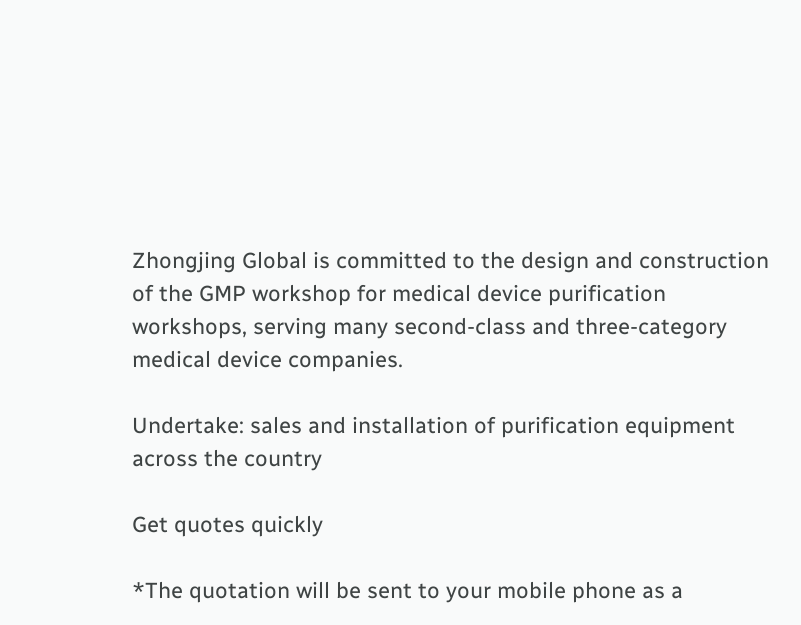Zhongjing Global is committed to the design and construction of the GMP workshop for medical device purification workshops, serving many second-class and three-category medical device companies.

Undertake: sales and installation of purification equipment across the country

Get quotes quickly

*The quotation will be sent to your mobile phone as a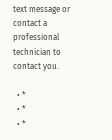text message or contact a professional technician to contact you.

  • *
  • *
  • *